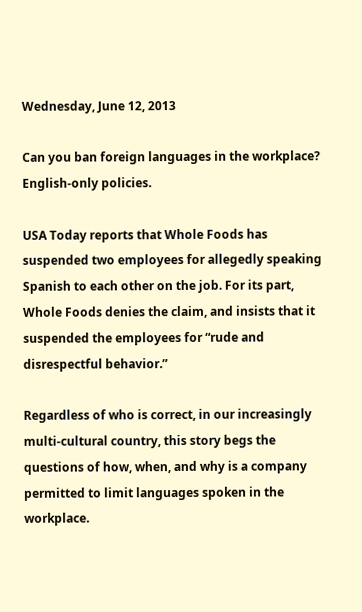Wednesday, June 12, 2013

Can you ban foreign languages in the workplace? English-only policies.

USA Today reports that Whole Foods has suspended two employees for allegedly speaking Spanish to each other on the job. For its part, Whole Foods denies the claim, and insists that it suspended the employees for “rude and disrespectful behavior.”

Regardless of who is correct, in our increasingly multi-cultural country, this story begs the questions of how, when, and why is a company permitted to limit languages spoken in the workplace.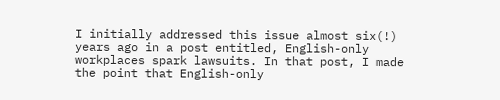I initially addressed this issue almost six(!) years ago in a post entitled, English-only workplaces spark lawsuits. In that post, I made the point that English-only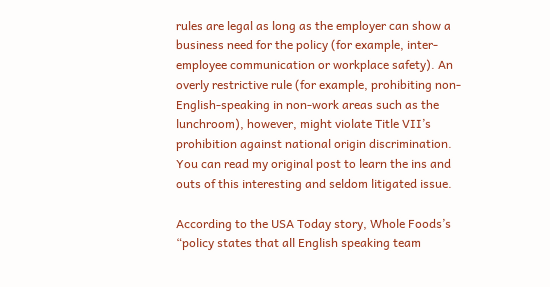rules are legal as long as the employer can show a business need for the policy (for example, inter-employee communication or workplace safety). An overly restrictive rule (for example, prohibiting non-English-speaking in non-work areas such as the lunchroom), however, might violate Title VII’s prohibition against national origin discrimination. You can read my original post to learn the ins and outs of this interesting and seldom litigated issue.

According to the USA Today story, Whole Foods’s “policy states that all English speaking team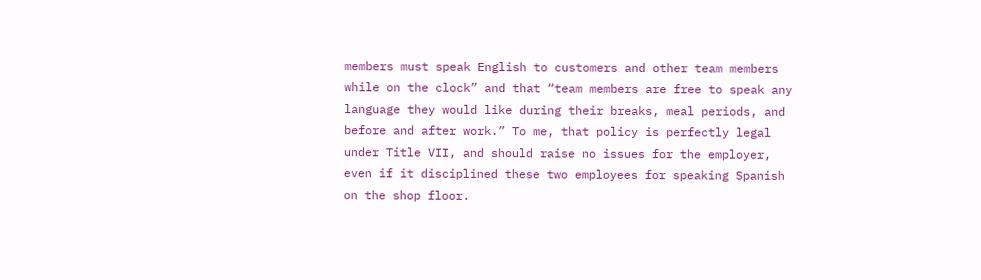members must speak English to customers and other team members while on the clock” and that “team members are free to speak any language they would like during their breaks, meal periods, and before and after work.” To me, that policy is perfectly legal under Title VII, and should raise no issues for the employer, even if it disciplined these two employees for speaking Spanish on the shop floor.